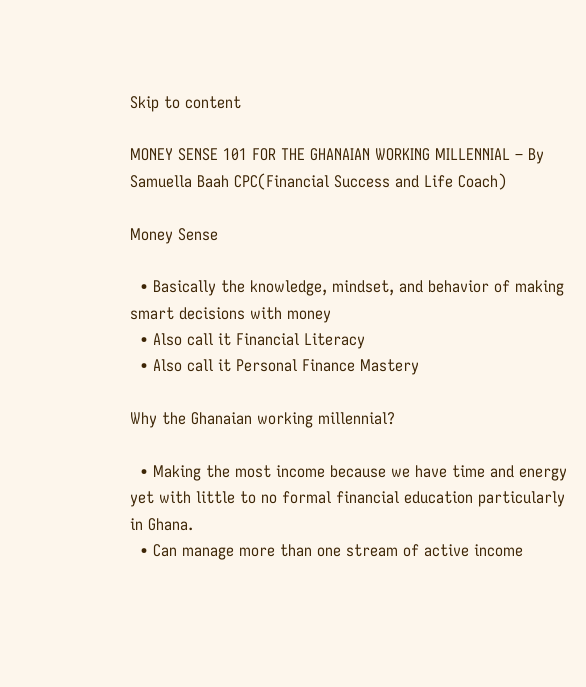Skip to content

MONEY SENSE 101 FOR THE GHANAIAN WORKING MILLENNIAL – By Samuella Baah CPC(Financial Success and Life Coach)

Money Sense

  • Basically the knowledge, mindset, and behavior of making smart decisions with money
  • Also call it Financial Literacy
  • Also call it Personal Finance Mastery

Why the Ghanaian working millennial?

  • Making the most income because we have time and energy yet with little to no formal financial education particularly in Ghana.
  • Can manage more than one stream of active income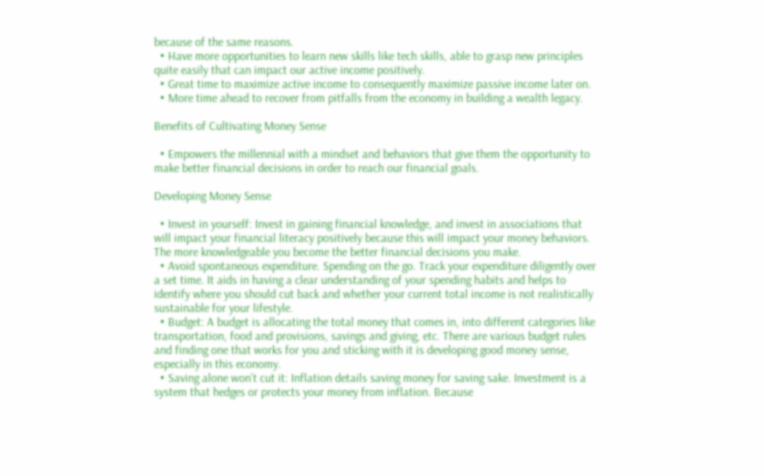because of the same reasons.
  • Have more opportunities to learn new skills like tech skills, able to grasp new principles quite easily that can impact our active income positively.
  • Great time to maximize active income to consequently maximize passive income later on.
  • More time ahead to recover from pitfalls from the economy in building a wealth legacy.

Benefits of Cultivating Money Sense

  • Empowers the millennial with a mindset and behaviors that give them the opportunity to make better financial decisions in order to reach our financial goals.

Developing Money Sense

  • Invest in yourself: Invest in gaining financial knowledge, and invest in associations that will impact your financial literacy positively because this will impact your money behaviors. The more knowledgeable you become the better financial decisions you make.
  • Avoid spontaneous expenditure. Spending on the go. Track your expenditure diligently over a set time. It aids in having a clear understanding of your spending habits and helps to identify where you should cut back and whether your current total income is not realistically sustainable for your lifestyle.
  • Budget: A budget is allocating the total money that comes in, into different categories like transportation, food and provisions, savings and giving, etc. There are various budget rules and finding one that works for you and sticking with it is developing good money sense, especially in this economy.
  • Saving alone won’t cut it: Inflation details saving money for saving sake. Investment is a system that hedges or protects your money from inflation. Because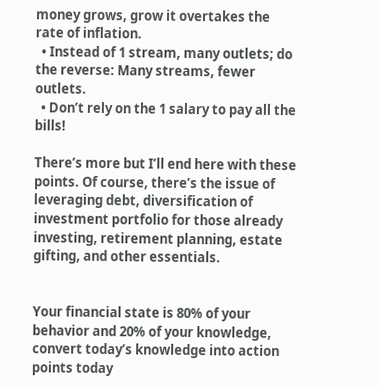money grows, grow it overtakes the rate of inflation.
  • Instead of 1 stream, many outlets; do the reverse: Many streams, fewer outlets.
  • Don’t rely on the 1 salary to pay all the bills!

There’s more but I’ll end here with these points. Of course, there’s the issue of leveraging debt, diversification of investment portfolio for those already investing, retirement planning, estate gifting, and other essentials.


Your financial state is 80% of your behavior and 20% of your knowledge, convert today’s knowledge into action points today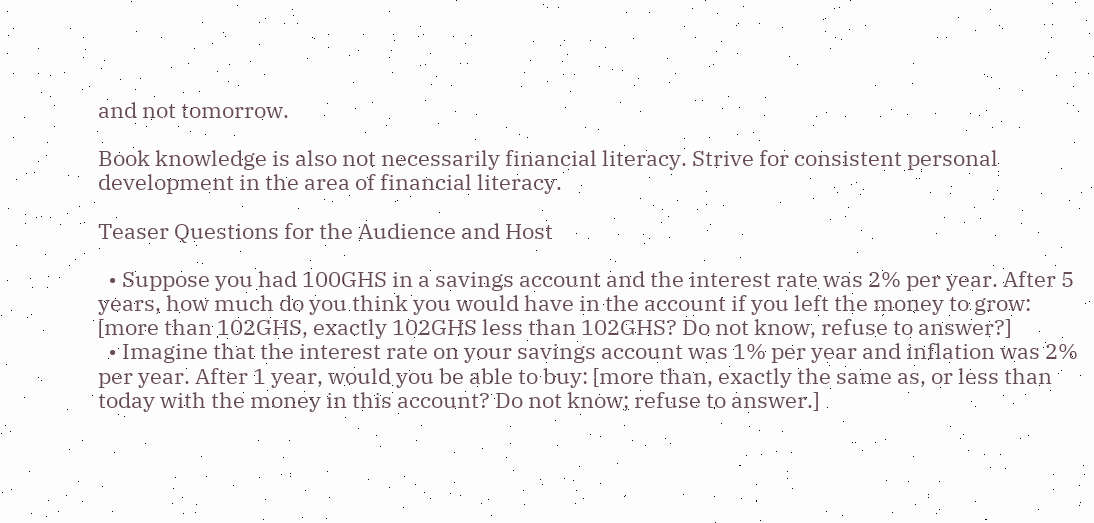and not tomorrow.

Book knowledge is also not necessarily financial literacy. Strive for consistent personal development in the area of financial literacy.

Teaser Questions for the Audience and Host

  • Suppose you had 100GHS in a savings account and the interest rate was 2% per year. After 5 years, how much do you think you would have in the account if you left the money to grow: [more than 102GHS, exactly 102GHS less than 102GHS? Do not know, refuse to answer?]
  • Imagine that the interest rate on your savings account was 1% per year and inflation was 2% per year. After 1 year, would you be able to buy: [more than, exactly the same as, or less than today with the money in this account? Do not know; refuse to answer.]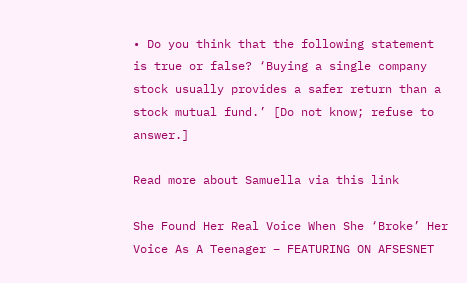• Do you think that the following statement is true or false? ‘Buying a single company stock usually provides a safer return than a stock mutual fund.’ [Do not know; refuse to answer.]

Read more about Samuella via this link

She Found Her Real Voice When She ‘Broke’ Her Voice As A Teenager – FEATURING ON AFSESNET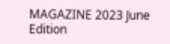MAGAZINE 2023 June Edition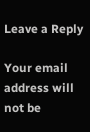Leave a Reply

Your email address will not be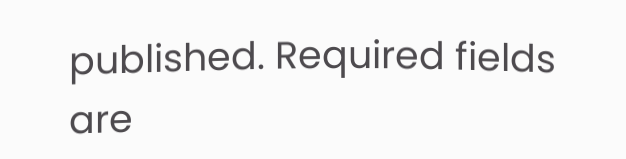published. Required fields are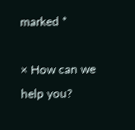marked *

× How can we help you?